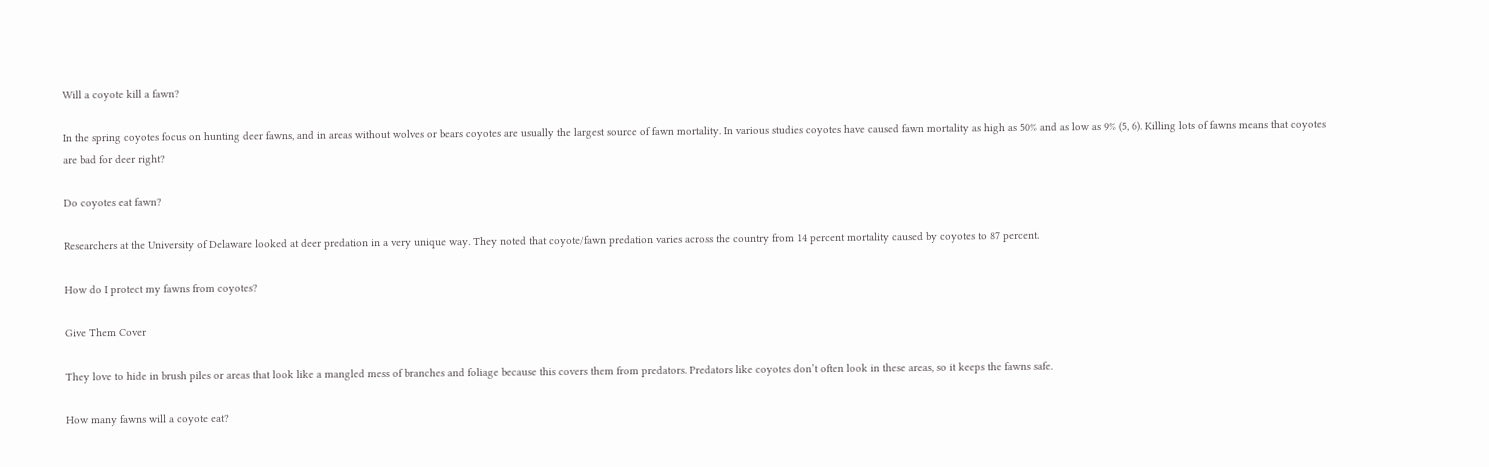Will a coyote kill a fawn?

In the spring coyotes focus on hunting deer fawns, and in areas without wolves or bears coyotes are usually the largest source of fawn mortality. In various studies coyotes have caused fawn mortality as high as 50% and as low as 9% (5, 6). Killing lots of fawns means that coyotes are bad for deer right?

Do coyotes eat fawn?

Researchers at the University of Delaware looked at deer predation in a very unique way. They noted that coyote/fawn predation varies across the country from 14 percent mortality caused by coyotes to 87 percent.

How do I protect my fawns from coyotes?

Give Them Cover

They love to hide in brush piles or areas that look like a mangled mess of branches and foliage because this covers them from predators. Predators like coyotes don’t often look in these areas, so it keeps the fawns safe.

How many fawns will a coyote eat?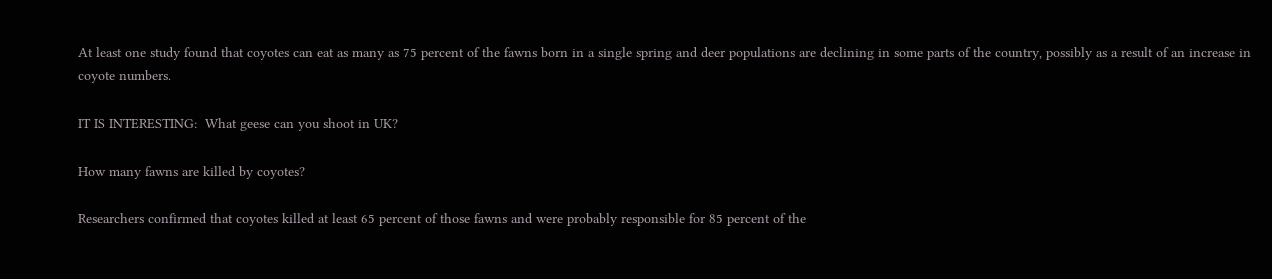At least one study found that coyotes can eat as many as 75 percent of the fawns born in a single spring and deer populations are declining in some parts of the country, possibly as a result of an increase in coyote numbers.

IT IS INTERESTING:  What geese can you shoot in UK?

How many fawns are killed by coyotes?

Researchers confirmed that coyotes killed at least 65 percent of those fawns and were probably responsible for 85 percent of the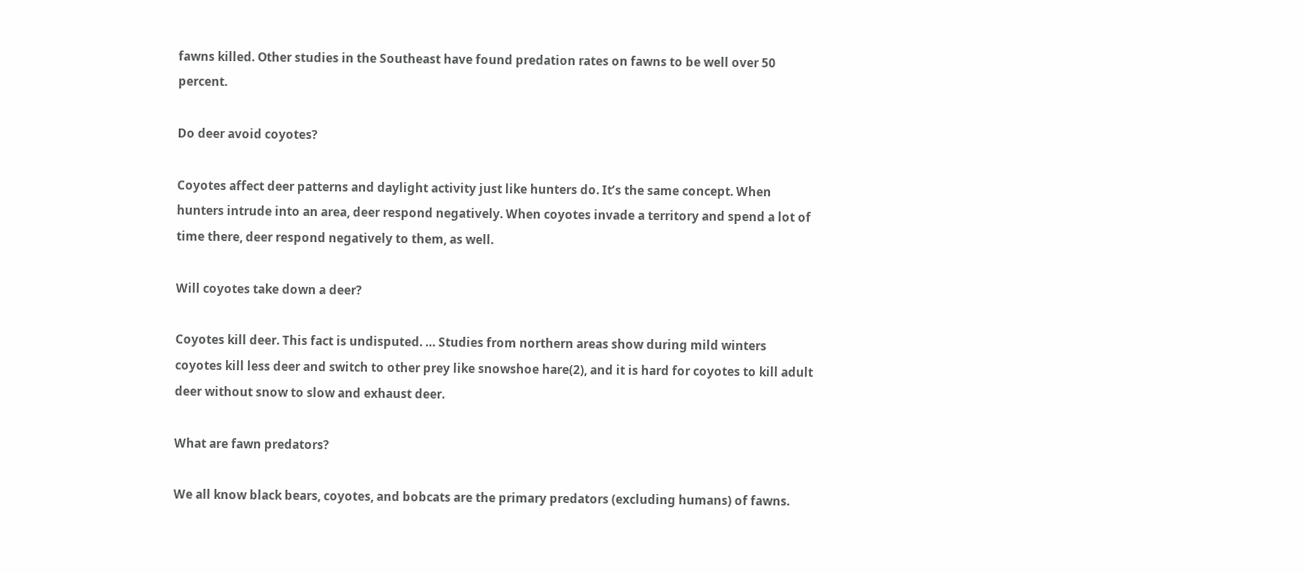fawns killed. Other studies in the Southeast have found predation rates on fawns to be well over 50 percent.

Do deer avoid coyotes?

Coyotes affect deer patterns and daylight activity just like hunters do. It’s the same concept. When hunters intrude into an area, deer respond negatively. When coyotes invade a territory and spend a lot of time there, deer respond negatively to them, as well.

Will coyotes take down a deer?

Coyotes kill deer. This fact is undisputed. … Studies from northern areas show during mild winters coyotes kill less deer and switch to other prey like snowshoe hare(2), and it is hard for coyotes to kill adult deer without snow to slow and exhaust deer.

What are fawn predators?

We all know black bears, coyotes, and bobcats are the primary predators (excluding humans) of fawns.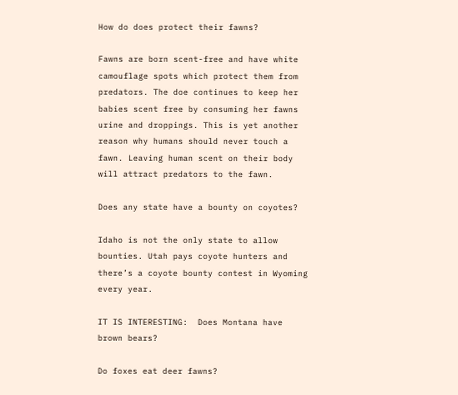How do does protect their fawns?

Fawns are born scent-free and have white camouflage spots which protect them from predators. The doe continues to keep her babies scent free by consuming her fawns urine and droppings. This is yet another reason why humans should never touch a fawn. Leaving human scent on their body will attract predators to the fawn.

Does any state have a bounty on coyotes?

Idaho is not the only state to allow bounties. Utah pays coyote hunters and there’s a coyote bounty contest in Wyoming every year.

IT IS INTERESTING:  Does Montana have brown bears?

Do foxes eat deer fawns?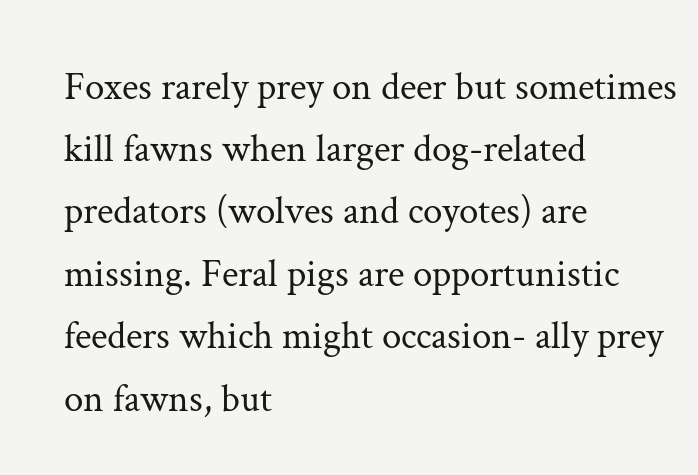Foxes rarely prey on deer but sometimes kill fawns when larger dog-related predators (wolves and coyotes) are missing. Feral pigs are opportunistic feeders which might occasion- ally prey on fawns, but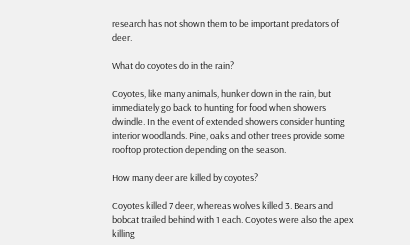research has not shown them to be important predators of deer.

What do coyotes do in the rain?

Coyotes, like many animals, hunker down in the rain, but immediately go back to hunting for food when showers dwindle. In the event of extended showers consider hunting interior woodlands. Pine, oaks and other trees provide some rooftop protection depending on the season.

How many deer are killed by coyotes?

Coyotes killed 7 deer, whereas wolves killed 3. Bears and bobcat trailed behind with 1 each. Coyotes were also the apex killing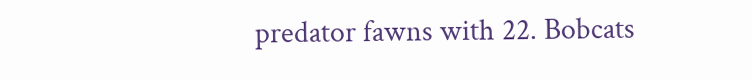predator fawns with 22. Bobcats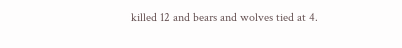killed 12 and bears and wolves tied at 4.